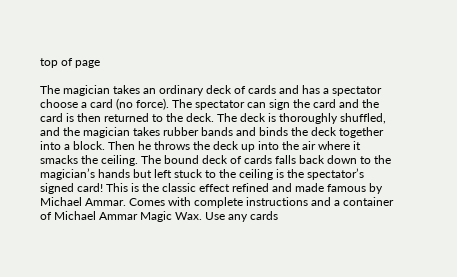top of page

The magician takes an ordinary deck of cards and has a spectator choose a card (no force). The spectator can sign the card and the card is then returned to the deck. The deck is thoroughly shuffled, and the magician takes rubber bands and binds the deck together into a block. Then he throws the deck up into the air where it smacks the ceiling. The bound deck of cards falls back down to the magician’s hands but left stuck to the ceiling is the spectator’s signed card! This is the classic effect refined and made famous by Michael Ammar. Comes with complete instructions and a container of Michael Ammar Magic Wax. Use any cards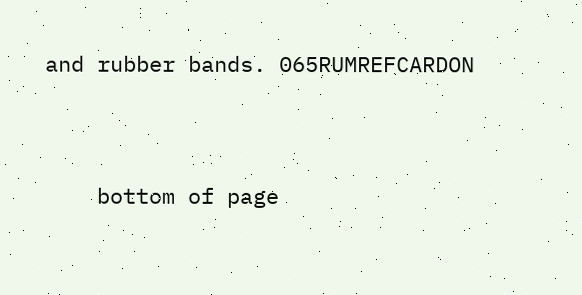and rubber bands. 065RUMREFCARDON


    bottom of page